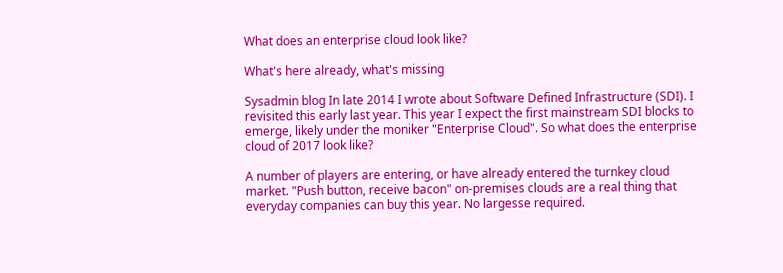What does an enterprise cloud look like?

What's here already, what's missing

Sysadmin blog In late 2014 I wrote about Software Defined Infrastructure (SDI). I revisited this early last year. This year I expect the first mainstream SDI blocks to emerge, likely under the moniker "Enterprise Cloud". So what does the enterprise cloud of 2017 look like?

A number of players are entering, or have already entered the turnkey cloud market. "Push button, receive bacon" on-premises clouds are a real thing that everyday companies can buy this year. No largesse required.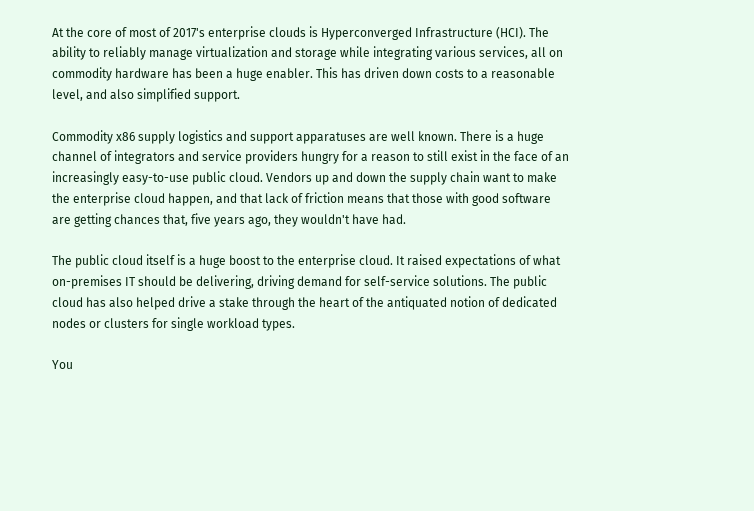At the core of most of 2017's enterprise clouds is Hyperconverged Infrastructure (HCI). The ability to reliably manage virtualization and storage while integrating various services, all on commodity hardware has been a huge enabler. This has driven down costs to a reasonable level, and also simplified support.

Commodity x86 supply logistics and support apparatuses are well known. There is a huge channel of integrators and service providers hungry for a reason to still exist in the face of an increasingly easy-to-use public cloud. Vendors up and down the supply chain want to make the enterprise cloud happen, and that lack of friction means that those with good software are getting chances that, five years ago, they wouldn't have had.

The public cloud itself is a huge boost to the enterprise cloud. It raised expectations of what on-premises IT should be delivering, driving demand for self-service solutions. The public cloud has also helped drive a stake through the heart of the antiquated notion of dedicated nodes or clusters for single workload types.

You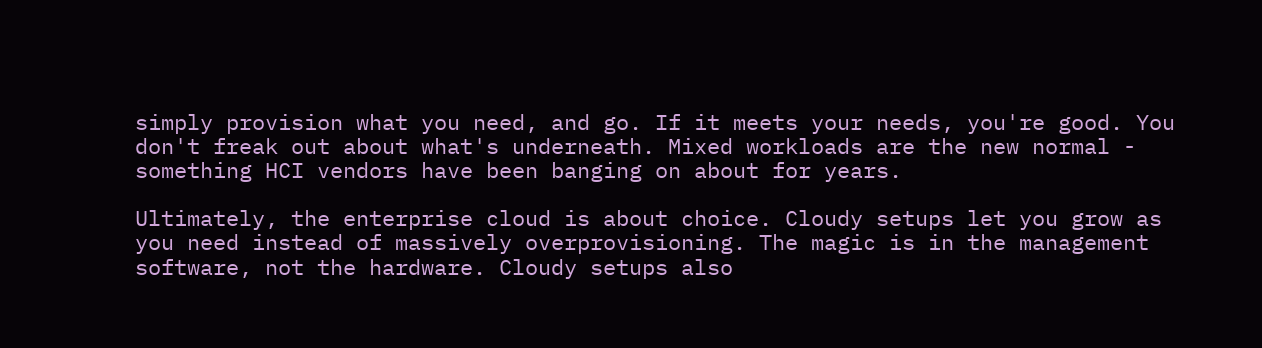simply provision what you need, and go. If it meets your needs, you're good. You don't freak out about what's underneath. Mixed workloads are the new normal - something HCI vendors have been banging on about for years.

Ultimately, the enterprise cloud is about choice. Cloudy setups let you grow as you need instead of massively overprovisioning. The magic is in the management software, not the hardware. Cloudy setups also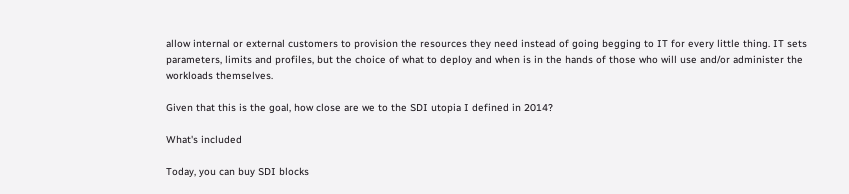allow internal or external customers to provision the resources they need instead of going begging to IT for every little thing. IT sets parameters, limits and profiles, but the choice of what to deploy and when is in the hands of those who will use and/or administer the workloads themselves.

Given that this is the goal, how close are we to the SDI utopia I defined in 2014?

What's included

Today, you can buy SDI blocks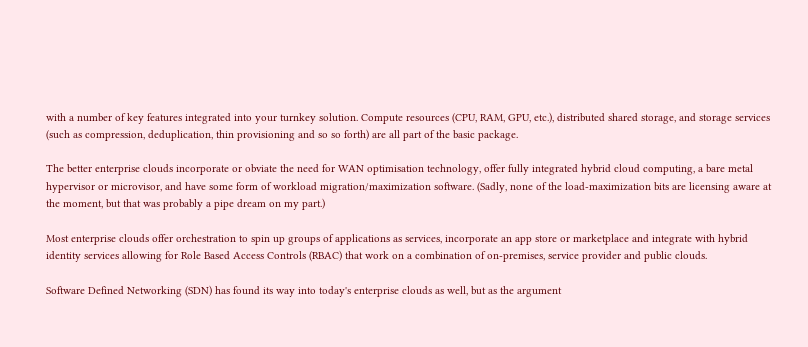with a number of key features integrated into your turnkey solution. Compute resources (CPU, RAM, GPU, etc.), distributed shared storage, and storage services (such as compression, deduplication, thin provisioning and so so forth) are all part of the basic package.

The better enterprise clouds incorporate or obviate the need for WAN optimisation technology, offer fully integrated hybrid cloud computing, a bare metal hypervisor or microvisor, and have some form of workload migration/maximization software. (Sadly, none of the load-maximization bits are licensing aware at the moment, but that was probably a pipe dream on my part.)

Most enterprise clouds offer orchestration to spin up groups of applications as services, incorporate an app store or marketplace and integrate with hybrid identity services allowing for Role Based Access Controls (RBAC) that work on a combination of on-premises, service provider and public clouds.

Software Defined Networking (SDN) has found its way into today's enterprise clouds as well, but as the argument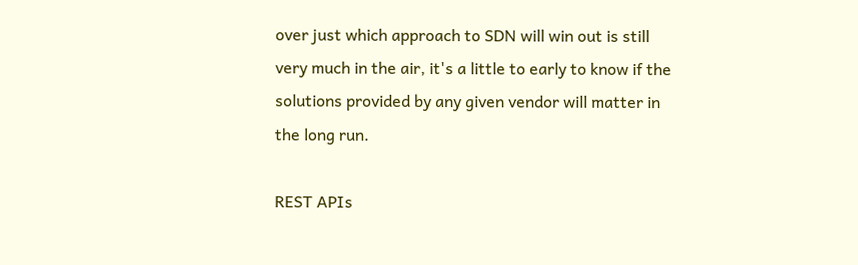over just which approach to SDN will win out is still very much in the air, it's a little to early to know if the solutions provided by any given vendor will matter in the long run.

REST APIs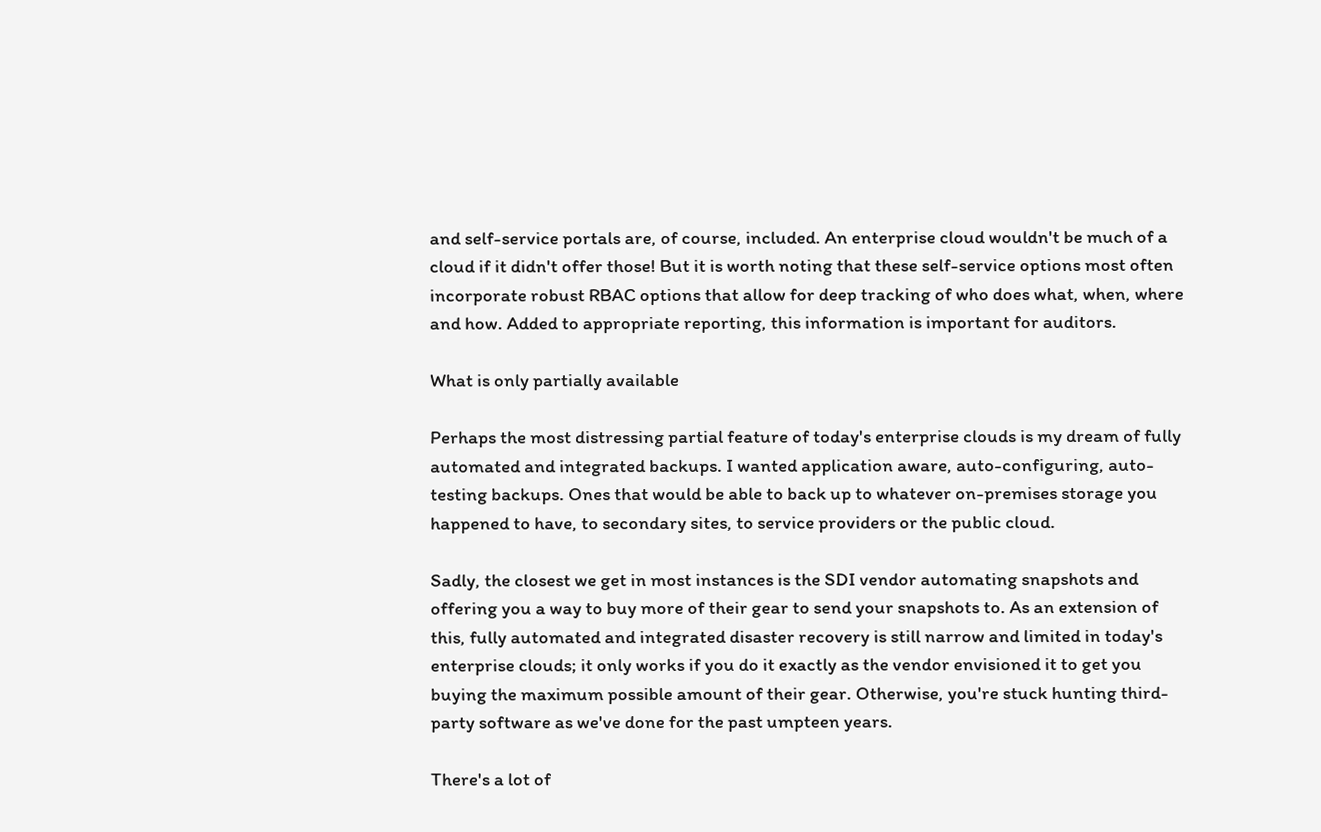and self-service portals are, of course, included. An enterprise cloud wouldn't be much of a cloud if it didn't offer those! But it is worth noting that these self-service options most often incorporate robust RBAC options that allow for deep tracking of who does what, when, where and how. Added to appropriate reporting, this information is important for auditors.

What is only partially available

Perhaps the most distressing partial feature of today's enterprise clouds is my dream of fully automated and integrated backups. I wanted application aware, auto-configuring, auto-testing backups. Ones that would be able to back up to whatever on-premises storage you happened to have, to secondary sites, to service providers or the public cloud.

Sadly, the closest we get in most instances is the SDI vendor automating snapshots and offering you a way to buy more of their gear to send your snapshots to. As an extension of this, fully automated and integrated disaster recovery is still narrow and limited in today's enterprise clouds; it only works if you do it exactly as the vendor envisioned it to get you buying the maximum possible amount of their gear. Otherwise, you're stuck hunting third-party software as we've done for the past umpteen years.

There's a lot of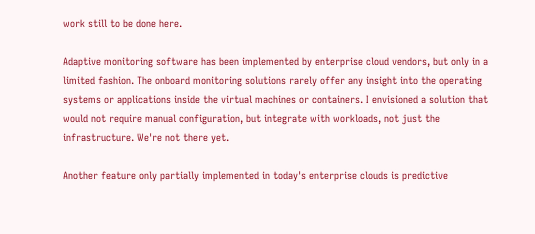work still to be done here.

Adaptive monitoring software has been implemented by enterprise cloud vendors, but only in a limited fashion. The onboard monitoring solutions rarely offer any insight into the operating systems or applications inside the virtual machines or containers. I envisioned a solution that would not require manual configuration, but integrate with workloads, not just the infrastructure. We're not there yet.

Another feature only partially implemented in today's enterprise clouds is predictive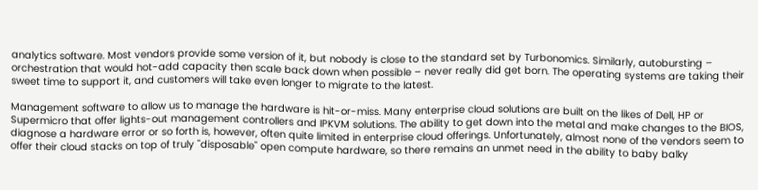analytics software. Most vendors provide some version of it, but nobody is close to the standard set by Turbonomics. Similarly, autobursting – orchestration that would hot-add capacity then scale back down when possible – never really did get born. The operating systems are taking their sweet time to support it, and customers will take even longer to migrate to the latest.

Management software to allow us to manage the hardware is hit-or-miss. Many enterprise cloud solutions are built on the likes of Dell, HP or Supermicro that offer lights-out management controllers and IPKVM solutions. The ability to get down into the metal and make changes to the BIOS, diagnose a hardware error or so forth is, however, often quite limited in enterprise cloud offerings. Unfortunately, almost none of the vendors seem to offer their cloud stacks on top of truly "disposable" open compute hardware, so there remains an unmet need in the ability to baby balky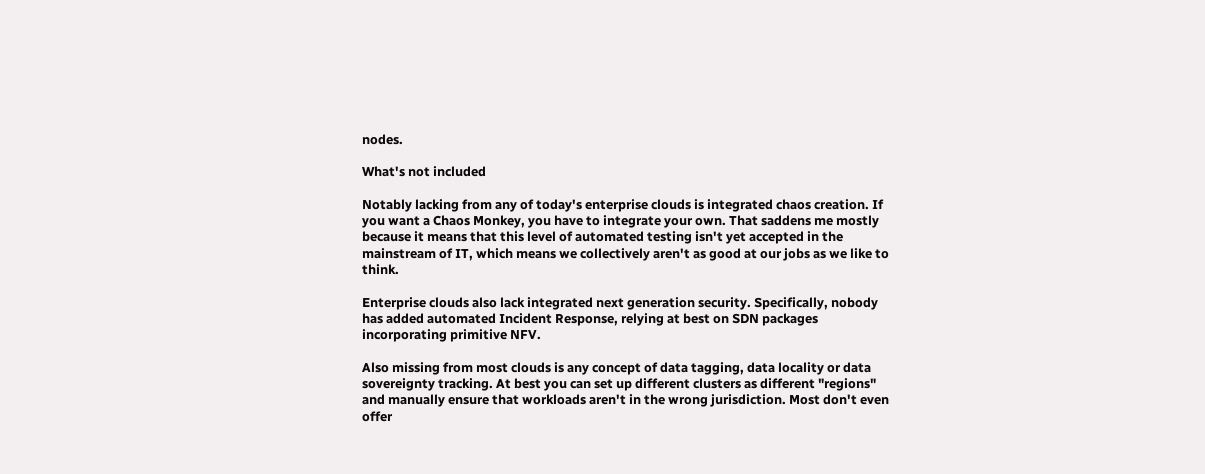nodes.

What's not included

Notably lacking from any of today's enterprise clouds is integrated chaos creation. If you want a Chaos Monkey, you have to integrate your own. That saddens me mostly because it means that this level of automated testing isn't yet accepted in the mainstream of IT, which means we collectively aren't as good at our jobs as we like to think.

Enterprise clouds also lack integrated next generation security. Specifically, nobody has added automated Incident Response, relying at best on SDN packages incorporating primitive NFV.

Also missing from most clouds is any concept of data tagging, data locality or data sovereignty tracking. At best you can set up different clusters as different "regions" and manually ensure that workloads aren't in the wrong jurisdiction. Most don't even offer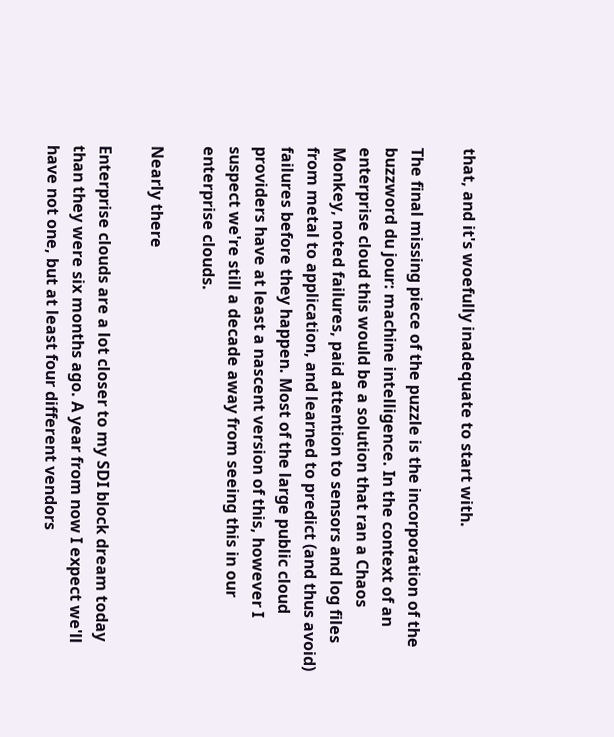that, and it's woefully inadequate to start with.

The final missing piece of the puzzle is the incorporation of the buzzword du jour: machine intelligence. In the context of an enterprise cloud this would be a solution that ran a Chaos Monkey, noted failures, paid attention to sensors and log files from metal to application, and learned to predict (and thus avoid) failures before they happen. Most of the large public cloud providers have at least a nascent version of this, however I suspect we're still a decade away from seeing this in our enterprise clouds.

Nearly there

Enterprise clouds are a lot closer to my SDI block dream today than they were six months ago. A year from now I expect we'll have not one, but at least four different vendors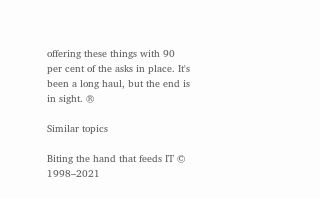offering these things with 90 per cent of the asks in place. It's been a long haul, but the end is in sight. ®

Similar topics

Biting the hand that feeds IT © 1998–2021